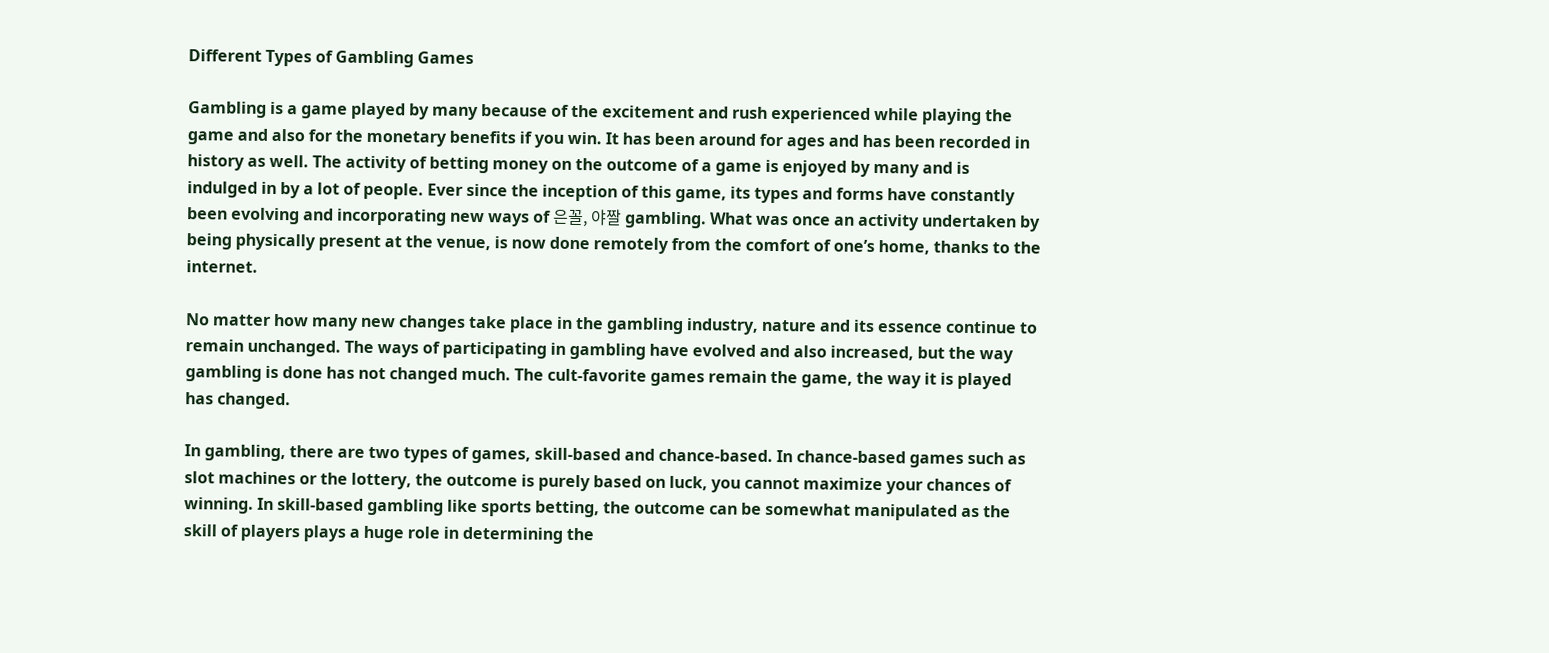Different Types of Gambling Games

Gambling is a game played by many because of the excitement and rush experienced while playing the game and also for the monetary benefits if you win. It has been around for ages and has been recorded in history as well. The activity of betting money on the outcome of a game is enjoyed by many and is indulged in by a lot of people. Ever since the inception of this game, its types and forms have constantly been evolving and incorporating new ways of 은꼴, 야짤 gambling. What was once an activity undertaken by being physically present at the venue, is now done remotely from the comfort of one’s home, thanks to the internet.

No matter how many new changes take place in the gambling industry, nature and its essence continue to remain unchanged. The ways of participating in gambling have evolved and also increased, but the way gambling is done has not changed much. The cult-favorite games remain the game, the way it is played has changed.

In gambling, there are two types of games, skill-based and chance-based. In chance-based games such as slot machines or the lottery, the outcome is purely based on luck, you cannot maximize your chances of winning. In skill-based gambling like sports betting, the outcome can be somewhat manipulated as the skill of players plays a huge role in determining the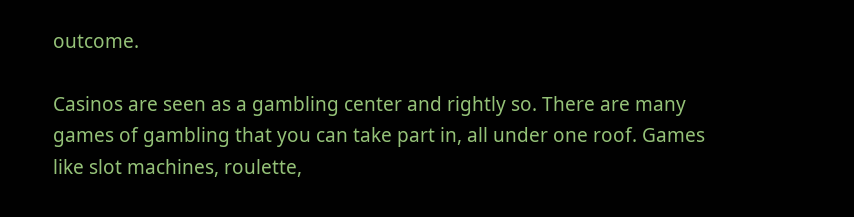outcome.

Casinos are seen as a gambling center and rightly so. There are many games of gambling that you can take part in, all under one roof. Games like slot machines, roulette,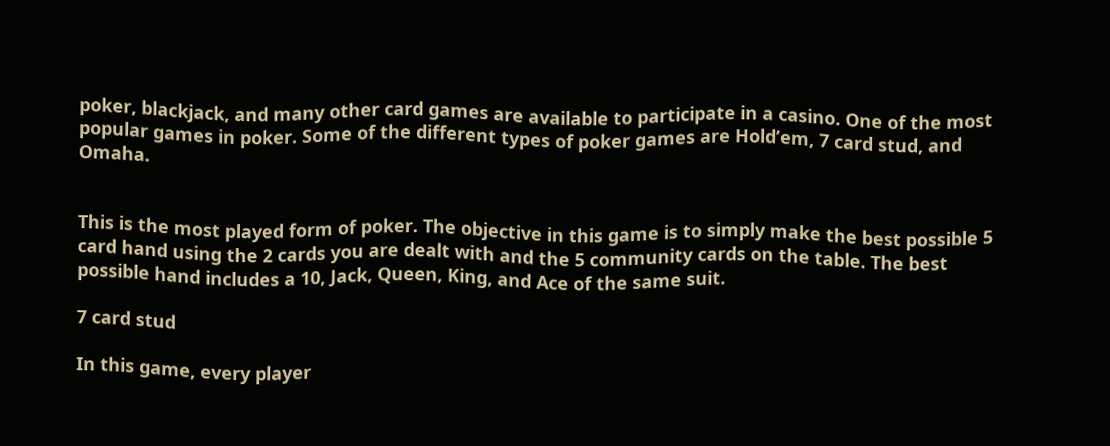poker, blackjack, and many other card games are available to participate in a casino. One of the most popular games in poker. Some of the different types of poker games are Hold’em, 7 card stud, and Omaha.


This is the most played form of poker. The objective in this game is to simply make the best possible 5 card hand using the 2 cards you are dealt with and the 5 community cards on the table. The best possible hand includes a 10, Jack, Queen, King, and Ace of the same suit.

7 card stud

In this game, every player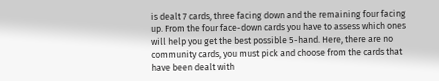is dealt 7 cards, three facing down and the remaining four facing up. From the four face-down cards you have to assess which ones will help you get the best possible 5-hand. Here, there are no community cards, you must pick and choose from the cards that have been dealt with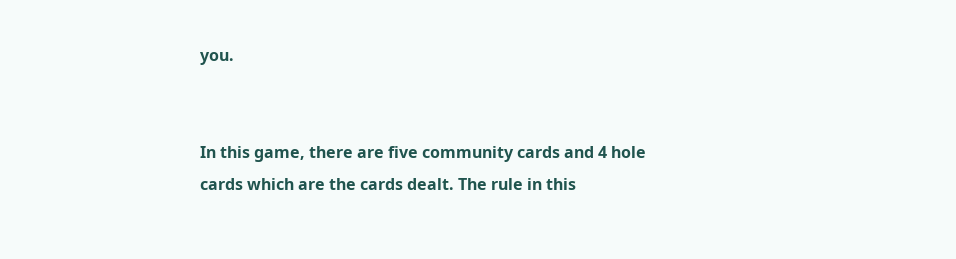you.


In this game, there are five community cards and 4 hole cards which are the cards dealt. The rule in this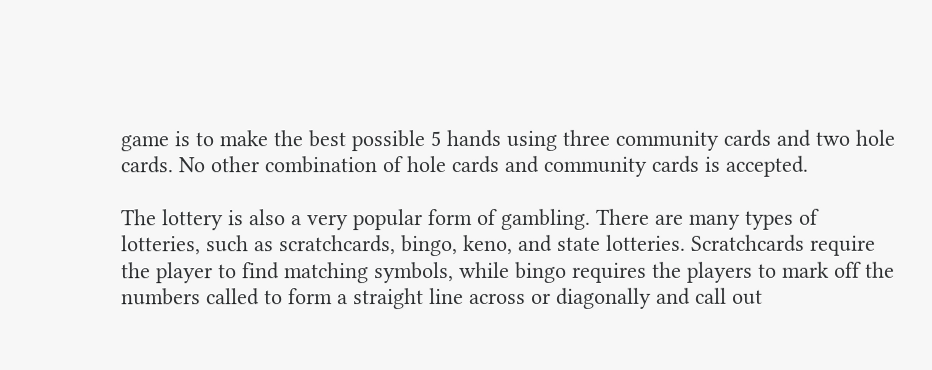game is to make the best possible 5 hands using three community cards and two hole cards. No other combination of hole cards and community cards is accepted.

The lottery is also a very popular form of gambling. There are many types of lotteries, such as scratchcards, bingo, keno, and state lotteries. Scratchcards require the player to find matching symbols, while bingo requires the players to mark off the numbers called to form a straight line across or diagonally and call out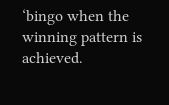‘bingo when the winning pattern is achieved.